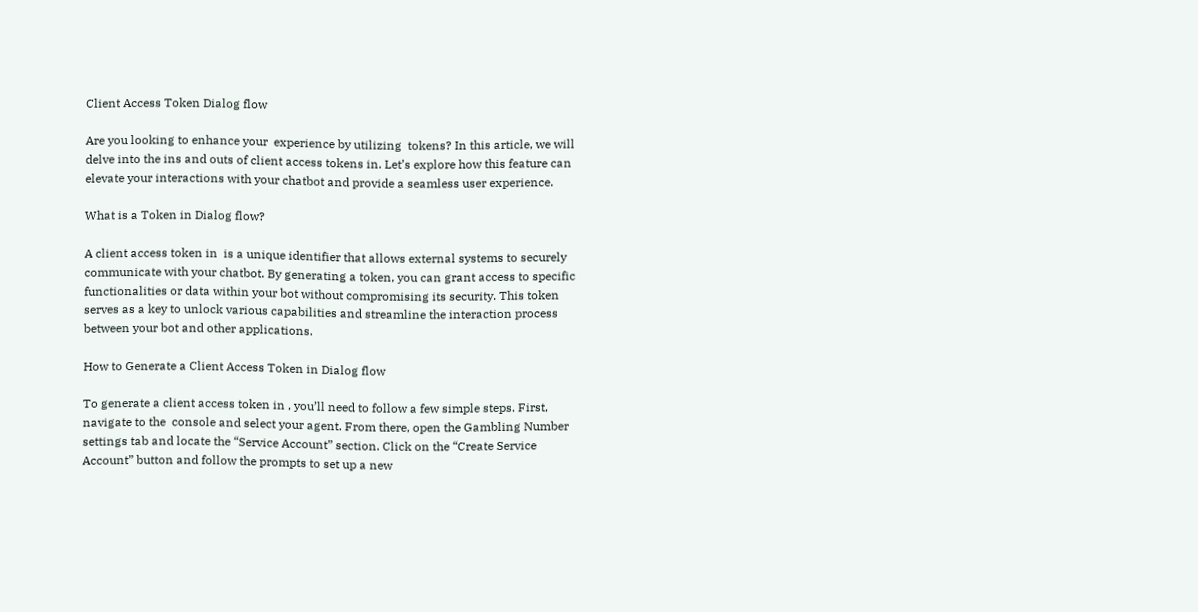Client Access Token Dialog flow

Are you looking to enhance your  experience by utilizing  tokens? In this article, we will delve into the ins and outs of client access tokens in. Let’s explore how this feature can elevate your interactions with your chatbot and provide a seamless user experience.

What is a Token in Dialog flow?

A client access token in  is a unique identifier that allows external systems to securely communicate with your chatbot. By generating a token, you can grant access to specific functionalities or data within your bot without compromising its security. This token serves as a key to unlock various capabilities and streamline the interaction process between your bot and other applications.

How to Generate a Client Access Token in Dialog flow

To generate a client access token in , you’ll need to follow a few simple steps. First, navigate to the  console and select your agent. From there, open the Gambling Number settings tab and locate the “Service Account” section. Click on the “Create Service Account” button and follow the prompts to set up a new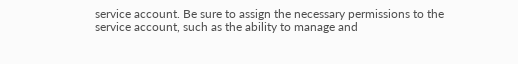service account. Be sure to assign the necessary permissions to the service account, such as the ability to manage and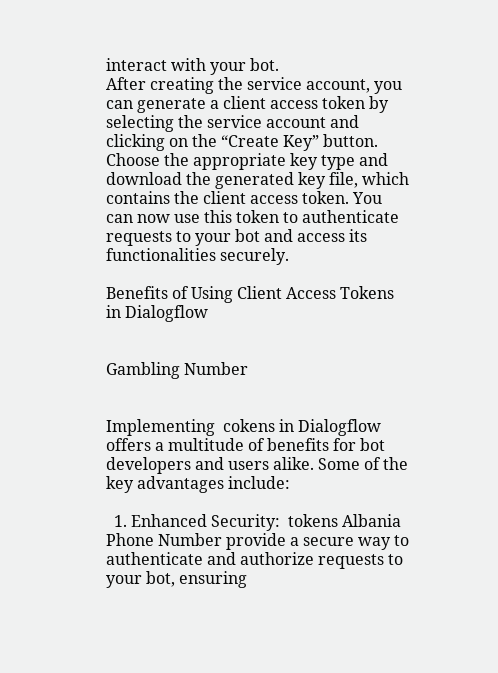interact with your bot.
After creating the service account, you can generate a client access token by selecting the service account and clicking on the “Create Key” button. Choose the appropriate key type and download the generated key file, which contains the client access token. You can now use this token to authenticate requests to your bot and access its functionalities securely.

Benefits of Using Client Access Tokens in Dialogflow


Gambling Number


Implementing  cokens in Dialogflow offers a multitude of benefits for bot developers and users alike. Some of the key advantages include:

  1. Enhanced Security:  tokens Albania Phone Number provide a secure way to authenticate and authorize requests to your bot, ensuring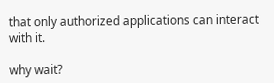that only authorized applications can interact with it.

why wait?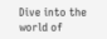Dive into the world of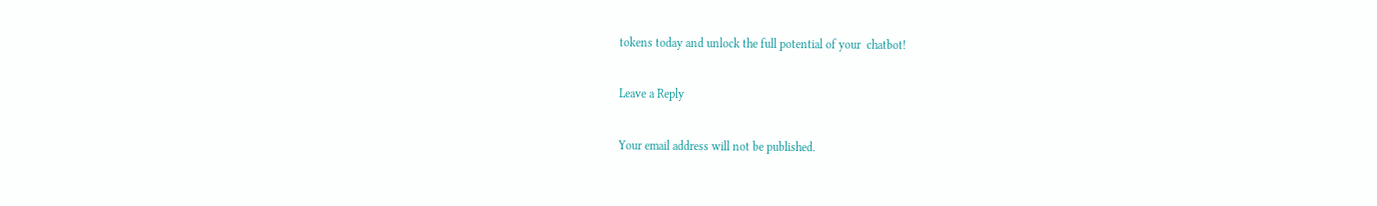tokens today and unlock the full potential of your  chatbot!

Leave a Reply

Your email address will not be published.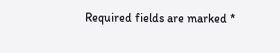Required fields are marked *